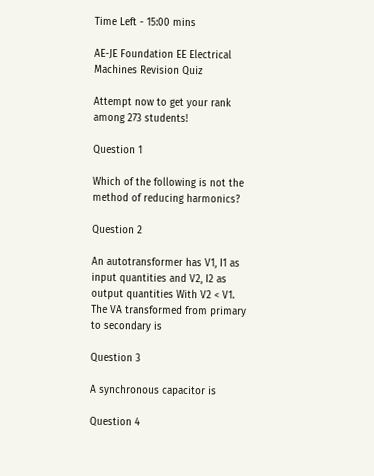Time Left - 15:00 mins

AE-JE Foundation EE Electrical Machines Revision Quiz

Attempt now to get your rank among 273 students!

Question 1

Which of the following is not the method of reducing harmonics?

Question 2

An autotransformer has V1, I1 as input quantities and V2, I2 as output quantities With V2 < V1. The VA transformed from primary to secondary is

Question 3

A synchronous capacitor is

Question 4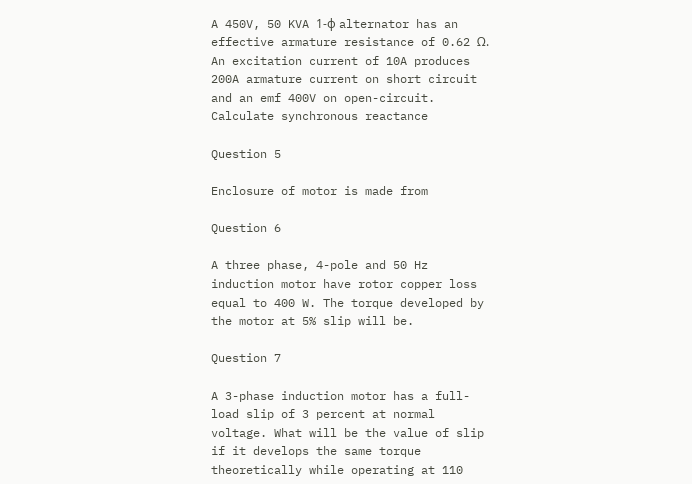A 450V, 50 KVA 1-ϕ alternator has an effective armature resistance of 0.62 Ω. An excitation current of 10A produces 200A armature current on short circuit and an emf 400V on open-circuit. Calculate synchronous reactance

Question 5

Enclosure of motor is made from

Question 6

A three phase, 4-pole and 50 Hz induction motor have rotor copper loss equal to 400 W. The torque developed by the motor at 5% slip will be.

Question 7

A 3-phase induction motor has a full-load slip of 3 percent at normal voltage. What will be the value of slip if it develops the same torque theoretically while operating at 110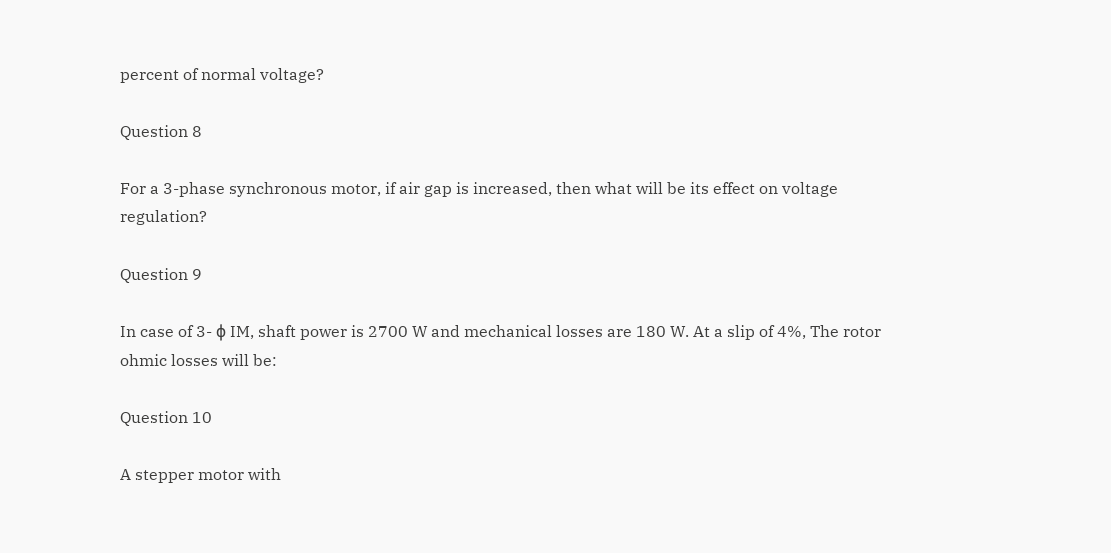percent of normal voltage?

Question 8

For a 3-phase synchronous motor, if air gap is increased, then what will be its effect on voltage regulation?

Question 9

In case of 3- ϕ IM, shaft power is 2700 W and mechanical losses are 180 W. At a slip of 4%, The rotor ohmic losses will be:

Question 10

A stepper motor with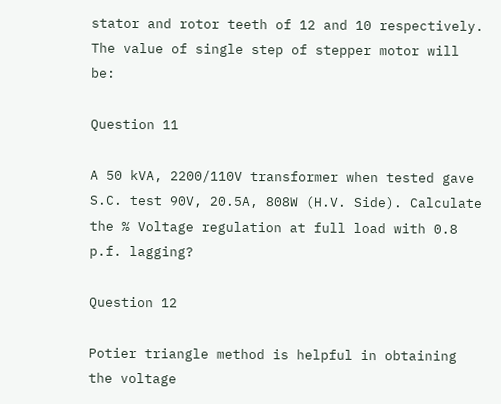stator and rotor teeth of 12 and 10 respectively. The value of single step of stepper motor will be:

Question 11

A 50 kVA, 2200/110V transformer when tested gave S.C. test 90V, 20.5A, 808W (H.V. Side). Calculate the % Voltage regulation at full load with 0.8 p.f. lagging?

Question 12

Potier triangle method is helpful in obtaining the voltage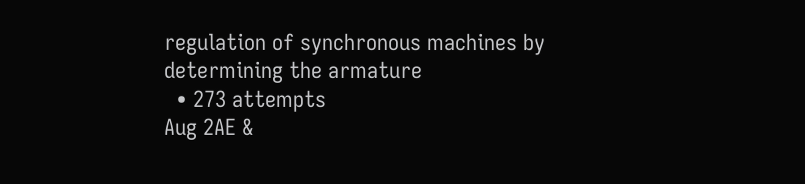regulation of synchronous machines by determining the armature
  • 273 attempts
Aug 2AE &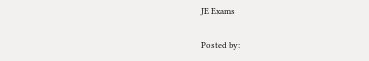JE Exams

Posted by: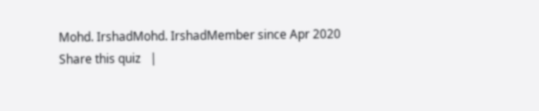Mohd. IrshadMohd. IrshadMember since Apr 2020
Share this quiz   |